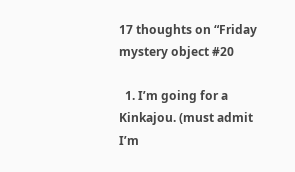17 thoughts on “Friday mystery object #20

  1. I’m going for a Kinkajou. (must admit I’m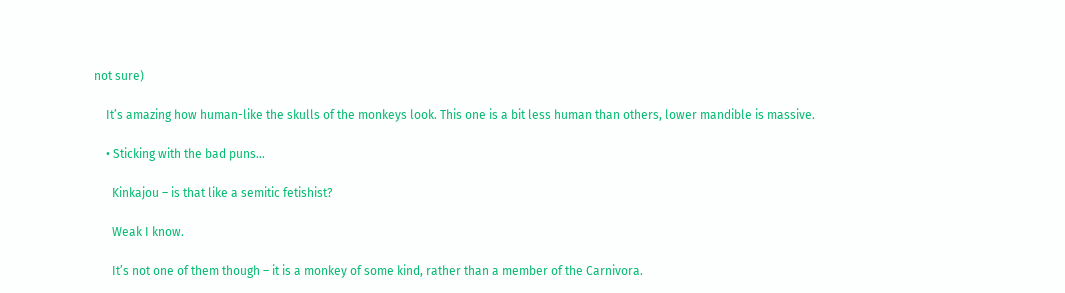not sure)

    It’s amazing how human-like the skulls of the monkeys look. This one is a bit less human than others, lower mandible is massive.

    • Sticking with the bad puns…

      Kinkajou – is that like a semitic fetishist?

      Weak I know.

      It’s not one of them though – it is a monkey of some kind, rather than a member of the Carnivora.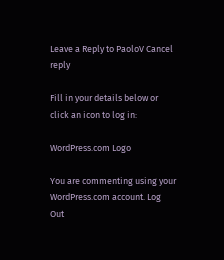Leave a Reply to PaoloV Cancel reply

Fill in your details below or click an icon to log in:

WordPress.com Logo

You are commenting using your WordPress.com account. Log Out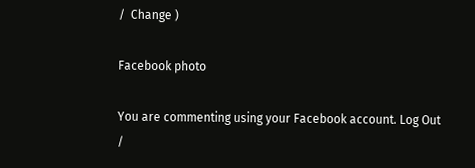/  Change )

Facebook photo

You are commenting using your Facebook account. Log Out /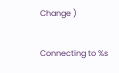Change )

Connecting to %s